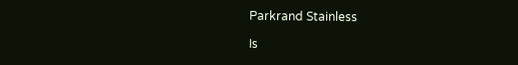Parkrand Stainless

Is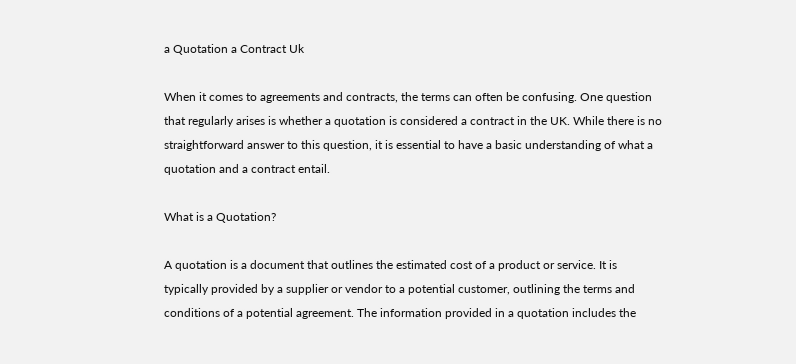a Quotation a Contract Uk

When it comes to agreements and contracts, the terms can often be confusing. One question that regularly arises is whether a quotation is considered a contract in the UK. While there is no straightforward answer to this question, it is essential to have a basic understanding of what a quotation and a contract entail.

What is a Quotation?

A quotation is a document that outlines the estimated cost of a product or service. It is typically provided by a supplier or vendor to a potential customer, outlining the terms and conditions of a potential agreement. The information provided in a quotation includes the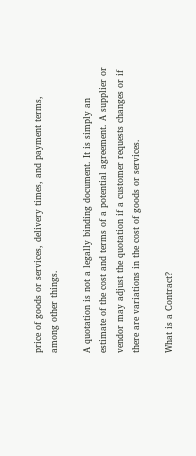price of goods or services, delivery times, and payment terms, among other things.

A quotation is not a legally binding document. It is simply an estimate of the cost and terms of a potential agreement. A supplier or vendor may adjust the quotation if a customer requests changes or if there are variations in the cost of goods or services.

What is a Contract?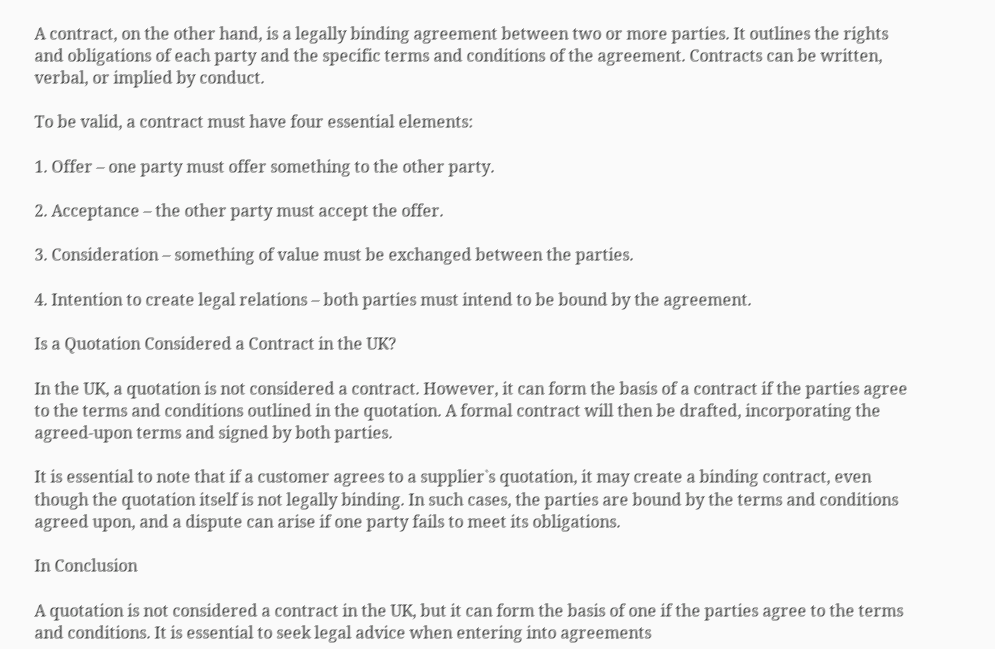A contract, on the other hand, is a legally binding agreement between two or more parties. It outlines the rights and obligations of each party and the specific terms and conditions of the agreement. Contracts can be written, verbal, or implied by conduct.

To be valid, a contract must have four essential elements:

1. Offer – one party must offer something to the other party.

2. Acceptance – the other party must accept the offer.

3. Consideration – something of value must be exchanged between the parties.

4. Intention to create legal relations – both parties must intend to be bound by the agreement.

Is a Quotation Considered a Contract in the UK?

In the UK, a quotation is not considered a contract. However, it can form the basis of a contract if the parties agree to the terms and conditions outlined in the quotation. A formal contract will then be drafted, incorporating the agreed-upon terms and signed by both parties.

It is essential to note that if a customer agrees to a supplier`s quotation, it may create a binding contract, even though the quotation itself is not legally binding. In such cases, the parties are bound by the terms and conditions agreed upon, and a dispute can arise if one party fails to meet its obligations.

In Conclusion

A quotation is not considered a contract in the UK, but it can form the basis of one if the parties agree to the terms and conditions. It is essential to seek legal advice when entering into agreements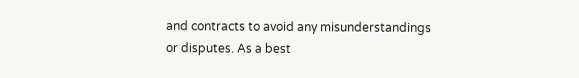and contracts to avoid any misunderstandings or disputes. As a best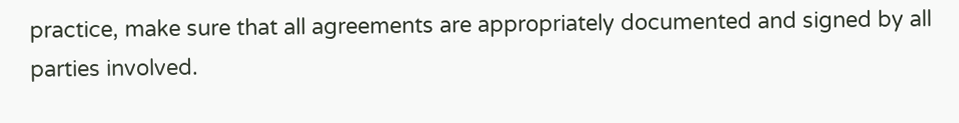practice, make sure that all agreements are appropriately documented and signed by all parties involved.